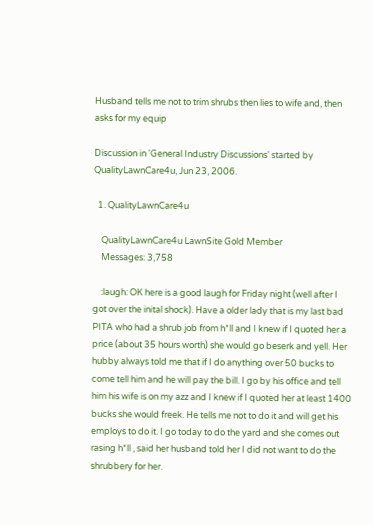Husband tells me not to trim shrubs then lies to wife and, then asks for my equip

Discussion in 'General Industry Discussions' started by QualityLawnCare4u, Jun 23, 2006.

  1. QualityLawnCare4u

    QualityLawnCare4u LawnSite Gold Member
    Messages: 3,758

    :laugh: OK here is a good laugh for Friday night (well after I got over the inital shock). Have a older lady that is my last bad PITA who had a shrub job from h*ll and I knew if I quoted her a price (about 35 hours worth) she would go beserk and yell. Her hubby always told me that if I do anything over 50 bucks to come tell him and he will pay the bill. I go by his office and tell him his wife is on my azz and I knew if I quoted her at least 1400 bucks she would freek. He tells me not to do it and will get his employs to do it. I go today to do the yard and she comes out rasing h*ll , said her husband told her I did not want to do the shrubbery for her.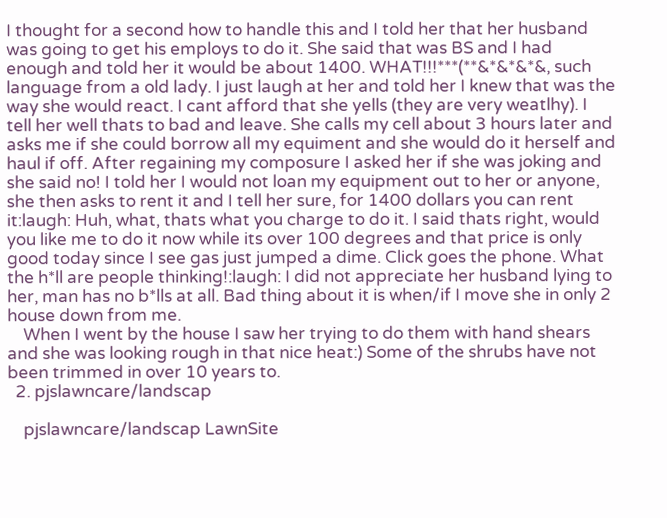I thought for a second how to handle this and I told her that her husband was going to get his employs to do it. She said that was BS and I had enough and told her it would be about 1400. WHAT!!!***(**&*&*&*&, such language from a old lady. I just laugh at her and told her I knew that was the way she would react. I cant afford that she yells (they are very weatlhy). I tell her well thats to bad and leave. She calls my cell about 3 hours later and asks me if she could borrow all my equiment and she would do it herself and haul if off. After regaining my composure I asked her if she was joking and she said no! I told her I would not loan my equipment out to her or anyone, she then asks to rent it and I tell her sure, for 1400 dollars you can rent it:laugh: Huh, what, thats what you charge to do it. I said thats right, would you like me to do it now while its over 100 degrees and that price is only good today since I see gas just jumped a dime. Click goes the phone. What the h*ll are people thinking!:laugh: I did not appreciate her husband lying to her, man has no b*lls at all. Bad thing about it is when/if I move she in only 2 house down from me.
    When I went by the house I saw her trying to do them with hand shears and she was looking rough in that nice heat:) Some of the shrubs have not been trimmed in over 10 years to.
  2. pjslawncare/landscap

    pjslawncare/landscap LawnSite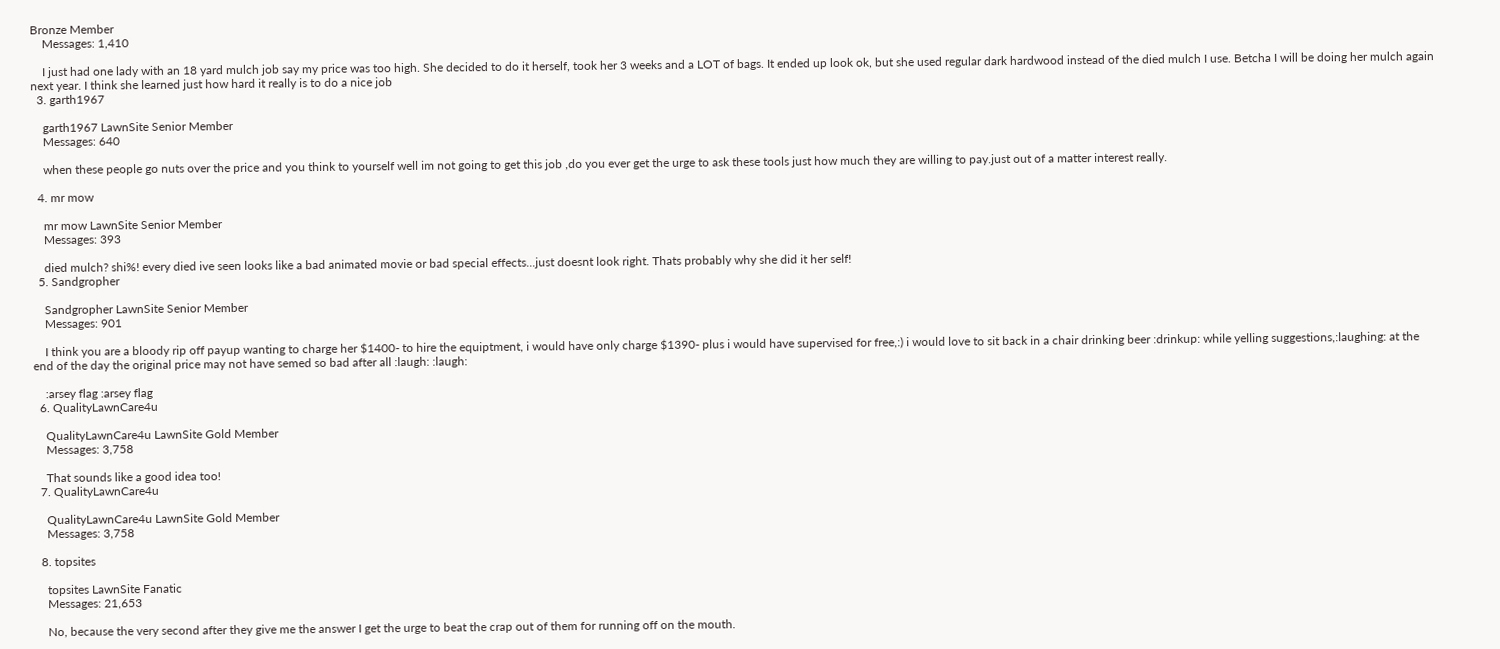Bronze Member
    Messages: 1,410

    I just had one lady with an 18 yard mulch job say my price was too high. She decided to do it herself, took her 3 weeks and a LOT of bags. It ended up look ok, but she used regular dark hardwood instead of the died mulch I use. Betcha I will be doing her mulch again next year. I think she learned just how hard it really is to do a nice job
  3. garth1967

    garth1967 LawnSite Senior Member
    Messages: 640

    when these people go nuts over the price and you think to yourself well im not going to get this job ,do you ever get the urge to ask these tools just how much they are willing to pay.just out of a matter interest really.

  4. mr mow

    mr mow LawnSite Senior Member
    Messages: 393

    died mulch? shi%! every died ive seen looks like a bad animated movie or bad special effects...just doesnt look right. Thats probably why she did it her self!
  5. Sandgropher

    Sandgropher LawnSite Senior Member
    Messages: 901

    I think you are a bloody rip off payup wanting to charge her $1400- to hire the equiptment, i would have only charge $1390- plus i would have supervised for free,:) i would love to sit back in a chair drinking beer :drinkup: while yelling suggestions,:laughing: at the end of the day the original price may not have semed so bad after all :laugh: :laugh:

    :arsey flag :arsey flag
  6. QualityLawnCare4u

    QualityLawnCare4u LawnSite Gold Member
    Messages: 3,758

    That sounds like a good idea too!
  7. QualityLawnCare4u

    QualityLawnCare4u LawnSite Gold Member
    Messages: 3,758

  8. topsites

    topsites LawnSite Fanatic
    Messages: 21,653

    No, because the very second after they give me the answer I get the urge to beat the crap out of them for running off on the mouth.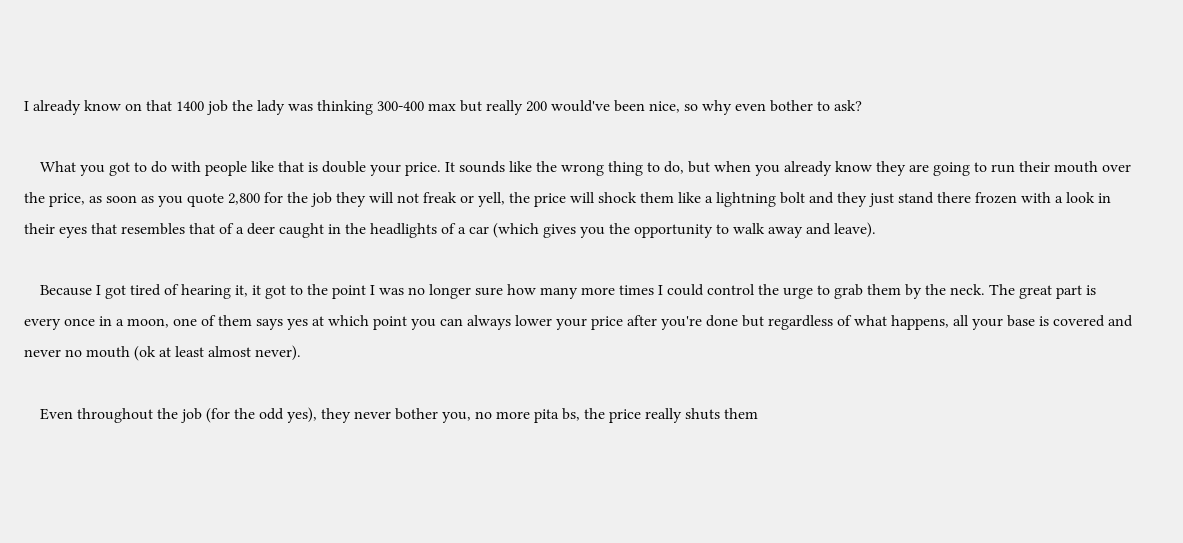I already know on that 1400 job the lady was thinking 300-400 max but really 200 would've been nice, so why even bother to ask?

    What you got to do with people like that is double your price. It sounds like the wrong thing to do, but when you already know they are going to run their mouth over the price, as soon as you quote 2,800 for the job they will not freak or yell, the price will shock them like a lightning bolt and they just stand there frozen with a look in their eyes that resembles that of a deer caught in the headlights of a car (which gives you the opportunity to walk away and leave).

    Because I got tired of hearing it, it got to the point I was no longer sure how many more times I could control the urge to grab them by the neck. The great part is every once in a moon, one of them says yes at which point you can always lower your price after you're done but regardless of what happens, all your base is covered and never no mouth (ok at least almost never).

    Even throughout the job (for the odd yes), they never bother you, no more pita bs, the price really shuts them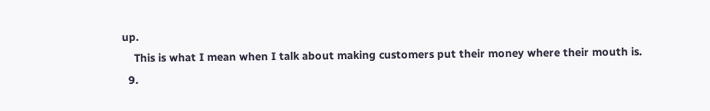up.
    This is what I mean when I talk about making customers put their money where their mouth is.
  9.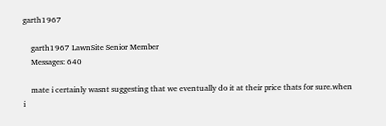garth1967

    garth1967 LawnSite Senior Member
    Messages: 640

    mate i certainly wasnt suggesting that we eventually do it at their price thats for sure.when i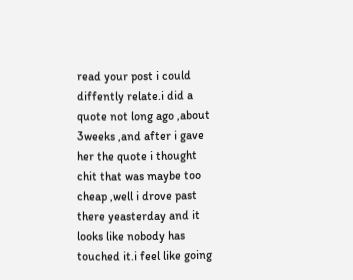read your post i could diffently relate.i did a quote not long ago ,about 3weeks ,and after i gave her the quote i thought chit that was maybe too cheap ,well i drove past there yeasterday and it looks like nobody has touched it.i feel like going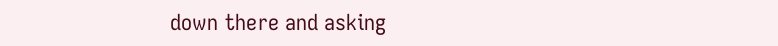down there and asking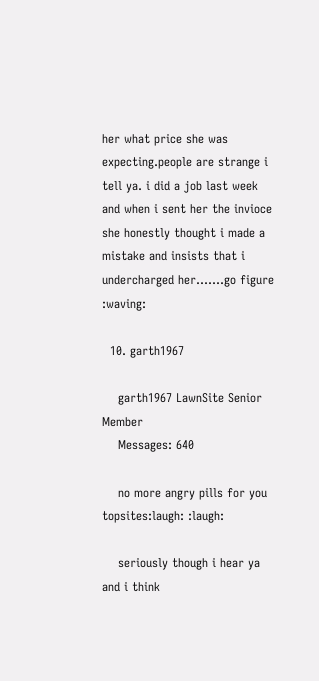her what price she was expecting.people are strange i tell ya. i did a job last week and when i sent her the invioce she honestly thought i made a mistake and insists that i undercharged her.......go figure :waving:

  10. garth1967

    garth1967 LawnSite Senior Member
    Messages: 640

    no more angry pills for you topsites:laugh: :laugh:

    seriously though i hear ya and i think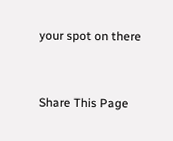your spot on there


Share This Page